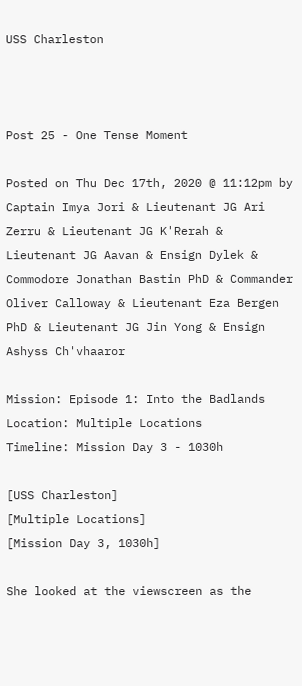USS Charleston



Post 25 - One Tense Moment

Posted on Thu Dec 17th, 2020 @ 11:12pm by Captain Imya Jori & Lieutenant JG Ari Zerru & Lieutenant JG K'Rerah & Lieutenant JG Aavan & Ensign Dylek & Commodore Jonathan Bastin PhD & Commander Oliver Calloway & Lieutenant Eza Bergen PhD & Lieutenant JG Jin Yong & Ensign Ashyss Ch'vhaaror

Mission: Episode 1: Into the Badlands
Location: Multiple Locations
Timeline: Mission Day 3 - 1030h

[USS Charleston]
[Multiple Locations]
[Mission Day 3, 1030h]

She looked at the viewscreen as the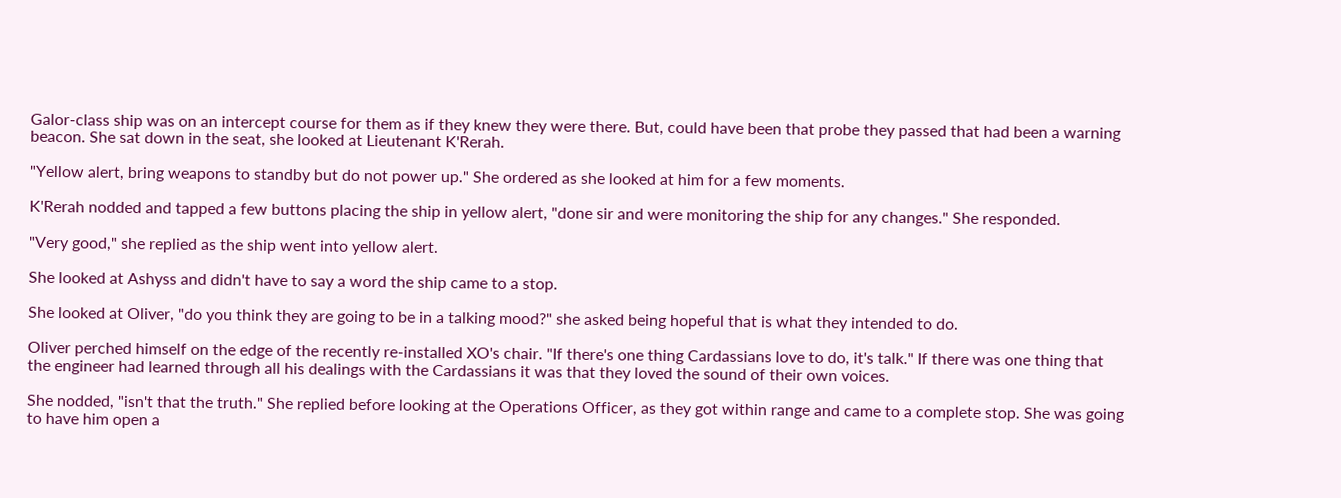Galor-class ship was on an intercept course for them as if they knew they were there. But, could have been that probe they passed that had been a warning beacon. She sat down in the seat, she looked at Lieutenant K'Rerah.

"Yellow alert, bring weapons to standby but do not power up." She ordered as she looked at him for a few moments.

K'Rerah nodded and tapped a few buttons placing the ship in yellow alert, "done sir and were monitoring the ship for any changes." She responded.

"Very good," she replied as the ship went into yellow alert.

She looked at Ashyss and didn't have to say a word the ship came to a stop.

She looked at Oliver, "do you think they are going to be in a talking mood?" she asked being hopeful that is what they intended to do.

Oliver perched himself on the edge of the recently re-installed XO's chair. "If there's one thing Cardassians love to do, it's talk." If there was one thing that the engineer had learned through all his dealings with the Cardassians it was that they loved the sound of their own voices.

She nodded, "isn't that the truth." She replied before looking at the Operations Officer, as they got within range and came to a complete stop. She was going to have him open a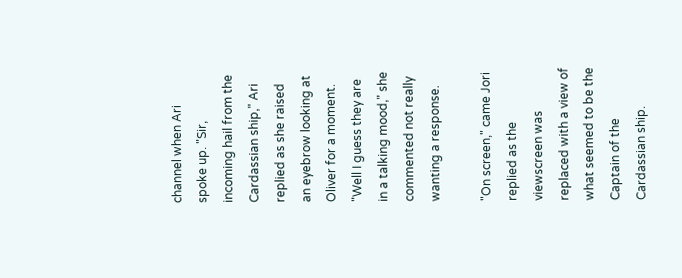channel when Ari spoke up. "Sir, incoming hail from the Cardassian ship," Ari replied as she raised an eyebrow looking at Oliver for a moment. "Well I guess they are in a talking mood," she commented not really wanting a response.

"On screen," came Jori replied as the viewscreen was replaced with a view of what seemed to be the Captain of the Cardassian ship.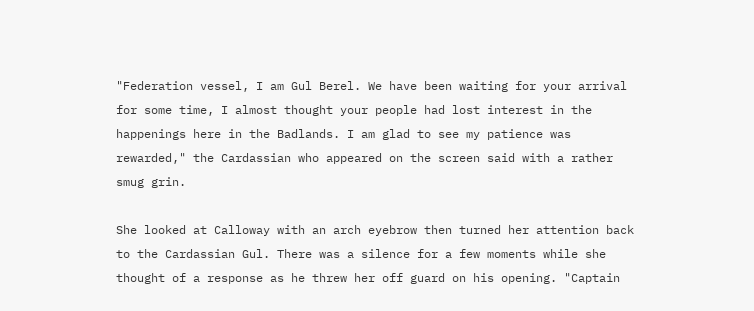"Federation vessel, I am Gul Berel. We have been waiting for your arrival for some time, I almost thought your people had lost interest in the happenings here in the Badlands. I am glad to see my patience was rewarded," the Cardassian who appeared on the screen said with a rather smug grin.

She looked at Calloway with an arch eyebrow then turned her attention back to the Cardassian Gul. There was a silence for a few moments while she thought of a response as he threw her off guard on his opening. "Captain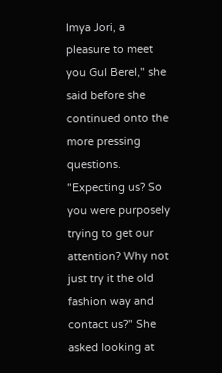Imya Jori, a pleasure to meet you Gul Berel," she said before she continued onto the more pressing questions. "Expecting us? So you were purposely trying to get our attention? Why not just try it the old fashion way and contact us?" She asked looking at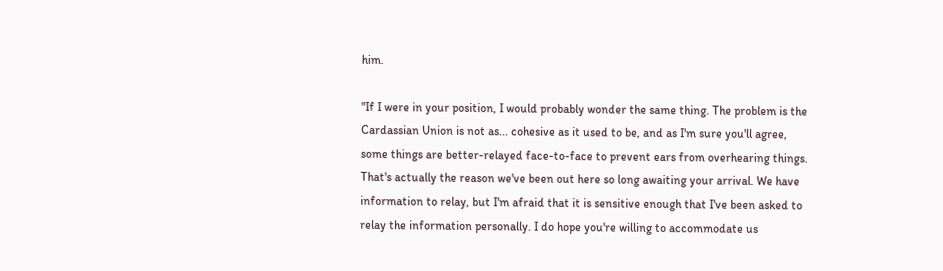him.

"If I were in your position, I would probably wonder the same thing. The problem is the Cardassian Union is not as... cohesive as it used to be, and as I'm sure you'll agree, some things are better-relayed face-to-face to prevent ears from overhearing things. That's actually the reason we've been out here so long awaiting your arrival. We have information to relay, but I'm afraid that it is sensitive enough that I've been asked to relay the information personally. I do hope you're willing to accommodate us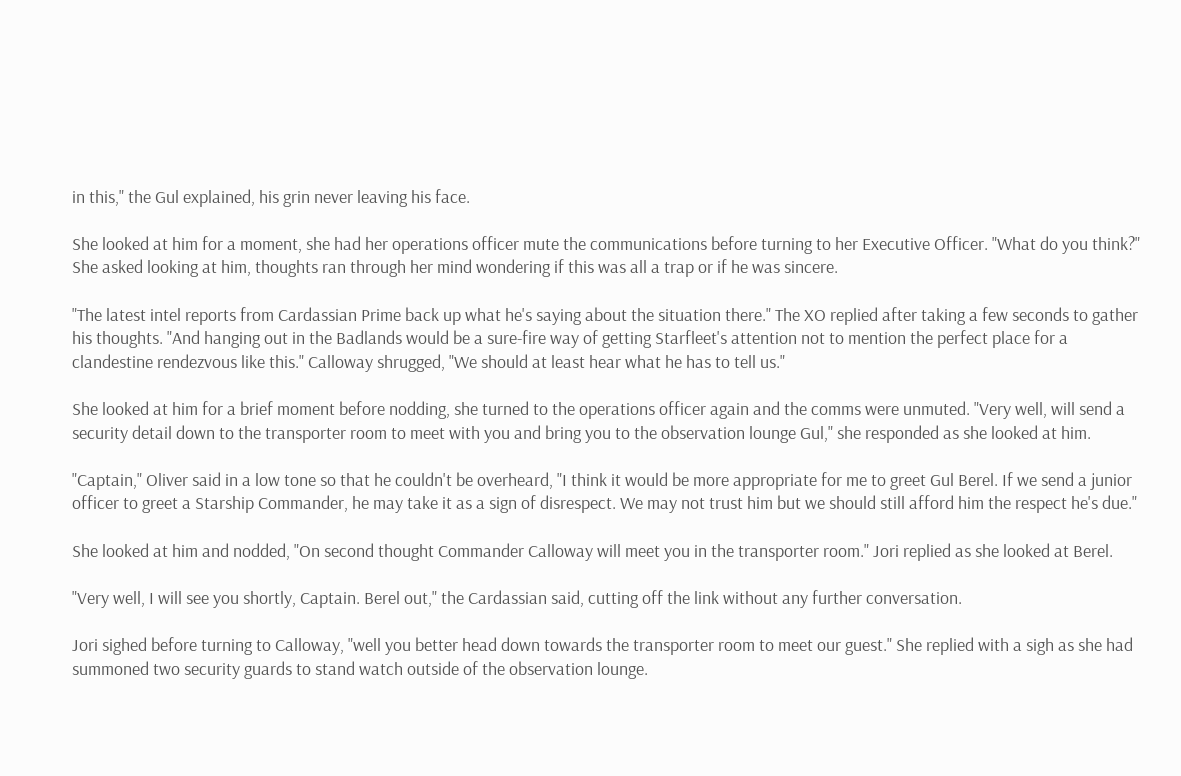in this," the Gul explained, his grin never leaving his face.

She looked at him for a moment, she had her operations officer mute the communications before turning to her Executive Officer. "What do you think?" She asked looking at him, thoughts ran through her mind wondering if this was all a trap or if he was sincere.

"The latest intel reports from Cardassian Prime back up what he's saying about the situation there." The XO replied after taking a few seconds to gather his thoughts. "And hanging out in the Badlands would be a sure-fire way of getting Starfleet's attention not to mention the perfect place for a clandestine rendezvous like this." Calloway shrugged, "We should at least hear what he has to tell us."

She looked at him for a brief moment before nodding, she turned to the operations officer again and the comms were unmuted. "Very well, will send a security detail down to the transporter room to meet with you and bring you to the observation lounge Gul," she responded as she looked at him.

"Captain," Oliver said in a low tone so that he couldn't be overheard, "I think it would be more appropriate for me to greet Gul Berel. If we send a junior officer to greet a Starship Commander, he may take it as a sign of disrespect. We may not trust him but we should still afford him the respect he's due."

She looked at him and nodded, "On second thought Commander Calloway will meet you in the transporter room." Jori replied as she looked at Berel.

"Very well, I will see you shortly, Captain. Berel out," the Cardassian said, cutting off the link without any further conversation.

Jori sighed before turning to Calloway, "well you better head down towards the transporter room to meet our guest." She replied with a sigh as she had summoned two security guards to stand watch outside of the observation lounge.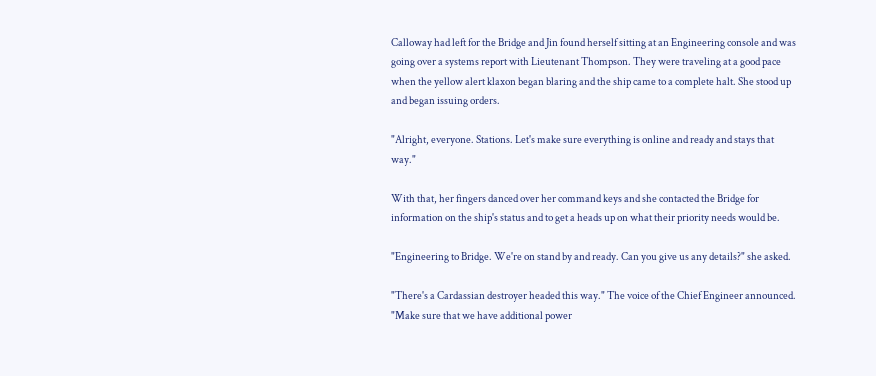Calloway had left for the Bridge and Jin found herself sitting at an Engineering console and was going over a systems report with Lieutenant Thompson. They were traveling at a good pace when the yellow alert klaxon began blaring and the ship came to a complete halt. She stood up and began issuing orders.

"Alright, everyone. Stations. Let's make sure everything is online and ready and stays that way."

With that, her fingers danced over her command keys and she contacted the Bridge for information on the ship's status and to get a heads up on what their priority needs would be.

"Engineering to Bridge. We're on stand by and ready. Can you give us any details?" she asked.

"There's a Cardassian destroyer headed this way." The voice of the Chief Engineer announced. "Make sure that we have additional power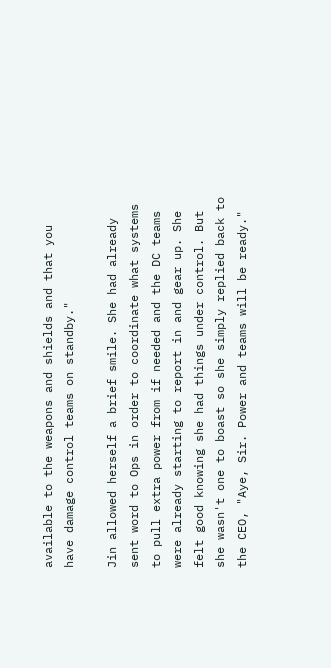available to the weapons and shields and that you have damage control teams on standby."

Jin allowed herself a brief smile. She had already sent word to Ops in order to coordinate what systems to pull extra power from if needed and the DC teams were already starting to report in and gear up. She felt good knowing she had things under control. But she wasn't one to boast so she simply replied back to the CEO, "Aye, Sir. Power and teams will be ready."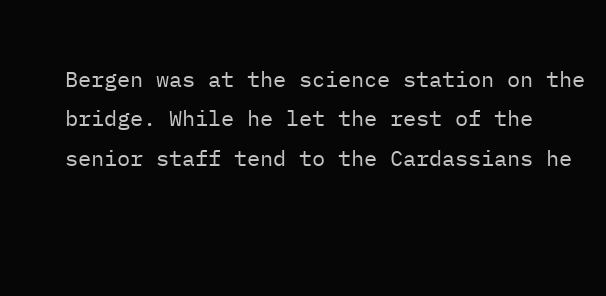Bergen was at the science station on the bridge. While he let the rest of the senior staff tend to the Cardassians he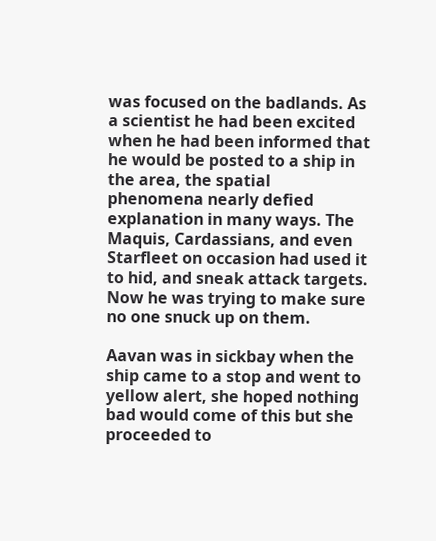was focused on the badlands. As a scientist he had been excited when he had been informed that he would be posted to a ship in the area, the spatial phenomena nearly defied explanation in many ways. The Maquis, Cardassians, and even Starfleet on occasion had used it to hid, and sneak attack targets. Now he was trying to make sure no one snuck up on them.

Aavan was in sickbay when the ship came to a stop and went to yellow alert, she hoped nothing bad would come of this but she proceeded to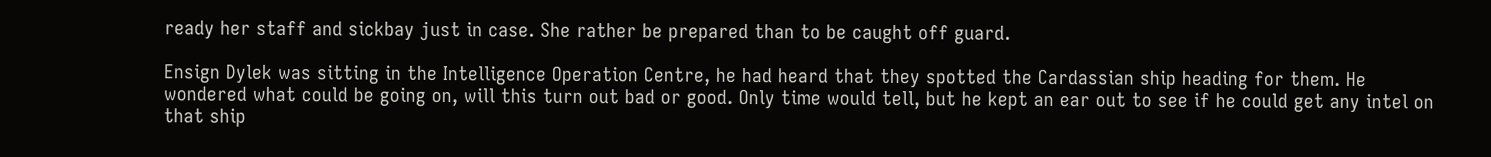ready her staff and sickbay just in case. She rather be prepared than to be caught off guard.

Ensign Dylek was sitting in the Intelligence Operation Centre, he had heard that they spotted the Cardassian ship heading for them. He wondered what could be going on, will this turn out bad or good. Only time would tell, but he kept an ear out to see if he could get any intel on that ship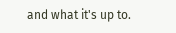and what it's up to.